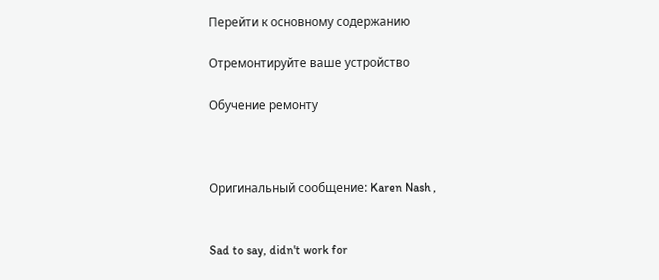Перейти к основному содержанию

Отремонтируйте ваше устройство

Обучение ремонту



Оригинальный сообщение: Karen Nash ,


Sad to say, didn't work for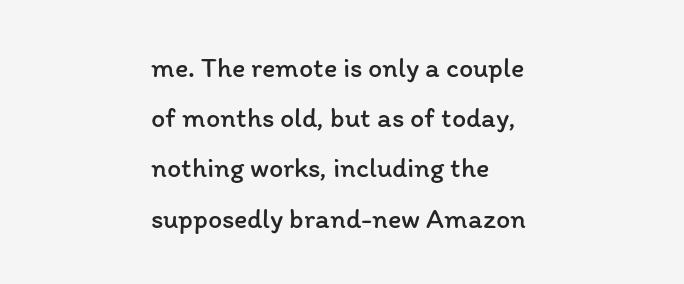me. The remote is only a couple of months old, but as of today, nothing works, including the supposedly brand-new Amazon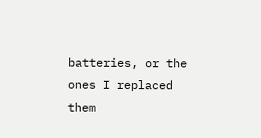batteries, or the ones I replaced them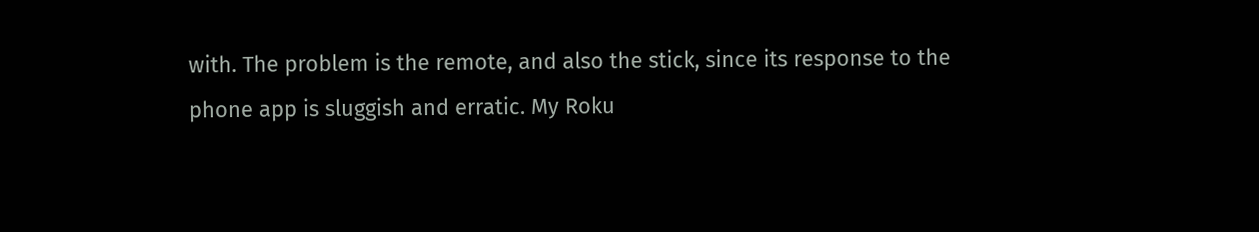with. The problem is the remote, and also the stick, since its response to the phone app is sluggish and erratic. My Roku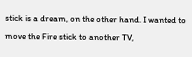stick is a dream, on the other hand. I wanted to move the Fire stick to another TV,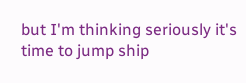but I'm thinking seriously it's time to jump ship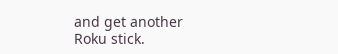and get another Roku stick.